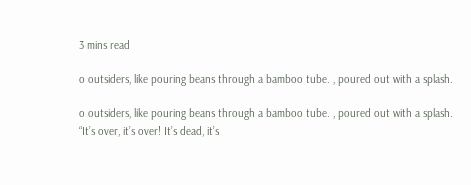3 mins read

o outsiders, like pouring beans through a bamboo tube. , poured out with a splash.

o outsiders, like pouring beans through a bamboo tube. , poured out with a splash.
“It’s over, it’s over! It’s dead, it’s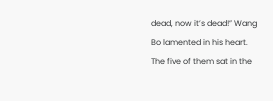dead, now it’s dead!” Wang Bo lamented in his heart.
The five of them sat in the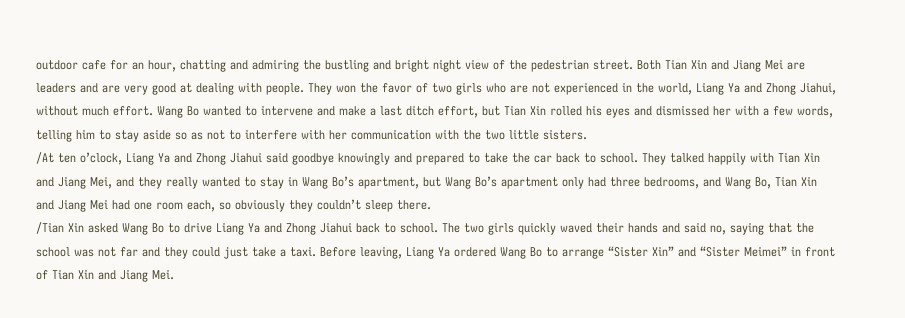outdoor cafe for an hour, chatting and admiring the bustling and bright night view of the pedestrian street. Both Tian Xin and Jiang Mei are leaders and are very good at dealing with people. They won the favor of two girls who are not experienced in the world, Liang Ya and Zhong Jiahui, without much effort. Wang Bo wanted to intervene and make a last ditch effort, but Tian Xin rolled his eyes and dismissed her with a few words, telling him to stay aside so as not to interfere with her communication with the two little sisters.
/At ten o’clock, Liang Ya and Zhong Jiahui said goodbye knowingly and prepared to take the car back to school. They talked happily with Tian Xin and Jiang Mei, and they really wanted to stay in Wang Bo’s apartment, but Wang Bo’s apartment only had three bedrooms, and Wang Bo, Tian Xin and Jiang Mei had one room each, so obviously they couldn’t sleep there.
/Tian Xin asked Wang Bo to drive Liang Ya and Zhong Jiahui back to school. The two girls quickly waved their hands and said no, saying that the school was not far and they could just take a taxi. Before leaving, Liang Ya ordered Wang Bo to arrange “Sister Xin” and “Sister Meimei” in front of Tian Xin and Jiang Mei.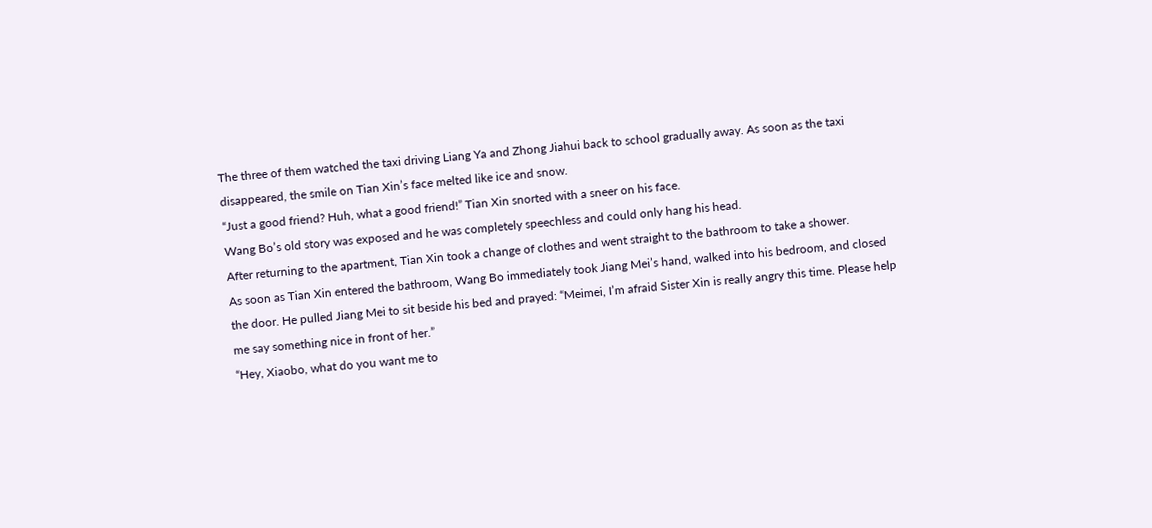The three of them watched the taxi driving Liang Ya and Zhong Jiahui back to school gradually away. As soon as the taxi disappeared, the smile on Tian Xin’s face melted like ice and snow.
“Just a good friend? Huh, what a good friend!” Tian Xin snorted with a sneer on his face.
Wang Bo’s old story was exposed and he was completely speechless and could only hang his head.
After returning to the apartment, Tian Xin took a change of clothes and went straight to the bathroom to take a shower.
As soon as Tian Xin entered the bathroom, Wang Bo immediately took Jiang Mei’s hand, walked into his bedroom, and closed the door. He pulled Jiang Mei to sit beside his bed and prayed: “Meimei, I’m afraid Sister Xin is really angry this time. Please help me say something nice in front of her.”
“Hey, Xiaobo, what do you want me to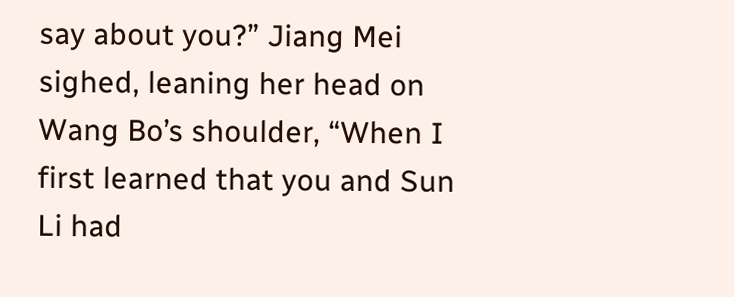say about you?” Jiang Mei sighed, leaning her head on Wang Bo’s shoulder, “When I first learned that you and Sun Li had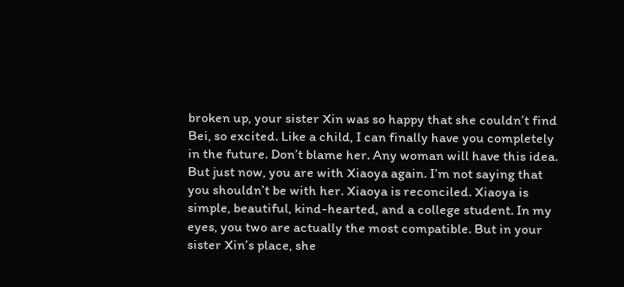broken up, your sister Xin was so happy that she couldn’t find Bei, so excited. Like a child, I can finally have you completely in the future. Don’t blame her. Any woman will have this idea. But just now, you are with Xiaoya again. I’m not saying that you shouldn’t be with her. Xiaoya is reconciled. Xiaoya is simple, beautiful, kind-hearted, and a college student. In my eyes, you two are actually the most compatible. But in your sister Xin’s place, she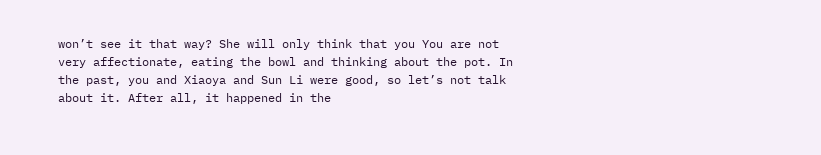won’t see it that way? She will only think that you You are not very affectionate, eating the bowl and thinking about the pot. In the past, you and Xiaoya and Sun Li were good, so let’s not talk about it. After all, it happened in the